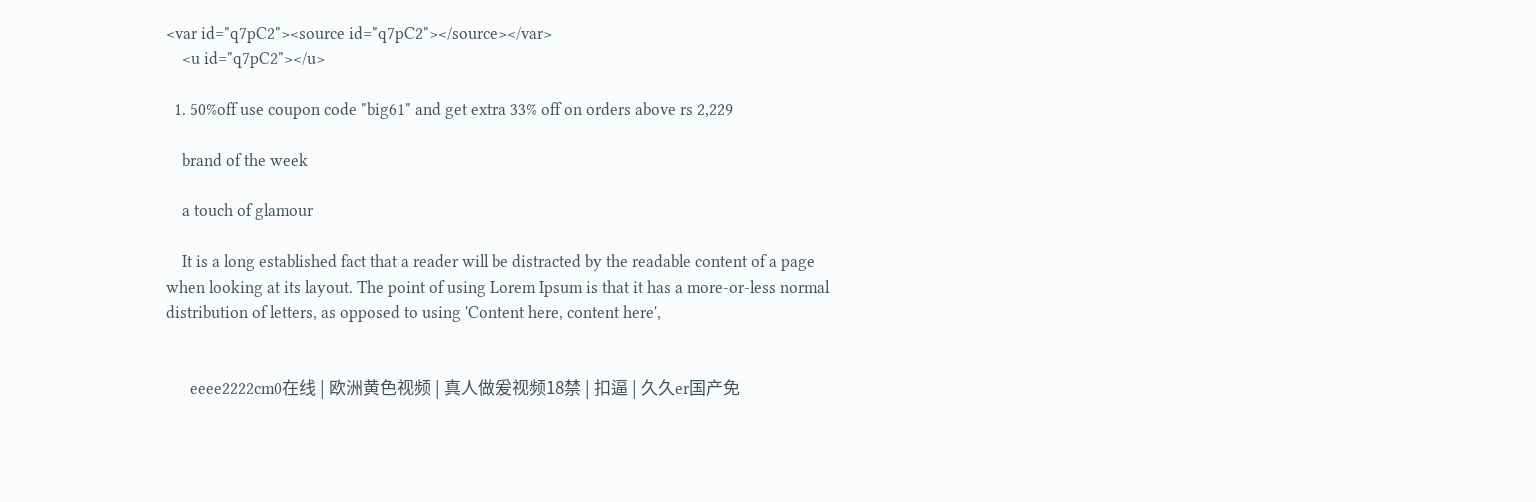<var id="q7pC2"><source id="q7pC2"></source></var>
    <u id="q7pC2"></u>

  1. 50%off use coupon code "big61" and get extra 33% off on orders above rs 2,229

    brand of the week

    a touch of glamour

    It is a long established fact that a reader will be distracted by the readable content of a page when looking at its layout. The point of using Lorem Ipsum is that it has a more-or-less normal distribution of letters, as opposed to using 'Content here, content here',


      eeee2222cm0在线 | 欧洲黄色视频 | 真人做爰视频18禁 | 扣逼 | 久久er国产免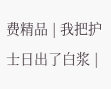费精品 | 我把护士日出了白浆 |